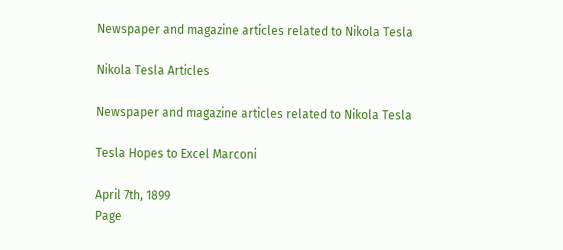Newspaper and magazine articles related to Nikola Tesla

Nikola Tesla Articles

Newspaper and magazine articles related to Nikola Tesla

Tesla Hopes to Excel Marconi

April 7th, 1899
Page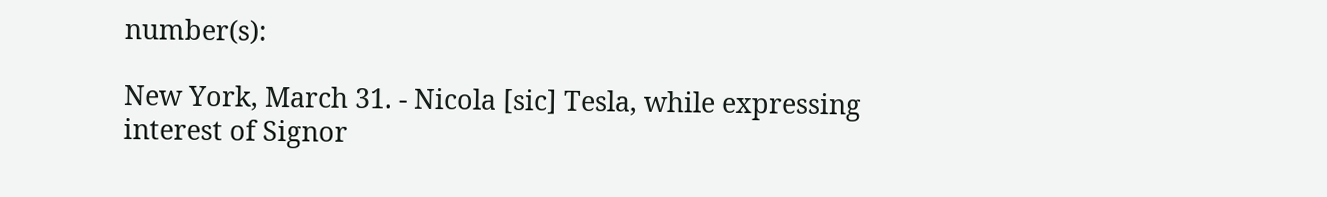number(s):

New York, March 31. - Nicola [sic] Tesla, while expressing interest of Signor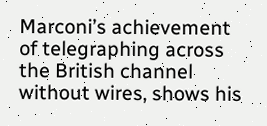Marconi’s achievement of telegraphing across the British channel without wires, shows his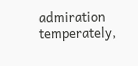admiration temperately,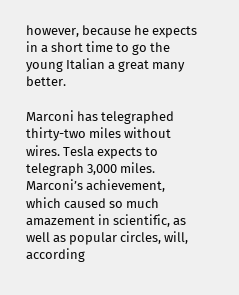however, because he expects in a short time to go the young Italian a great many better.

Marconi has telegraphed thirty-two miles without wires. Tesla expects to telegraph 3,000 miles. Marconi’s achievement, which caused so much amazement in scientific, as well as popular circles, will, according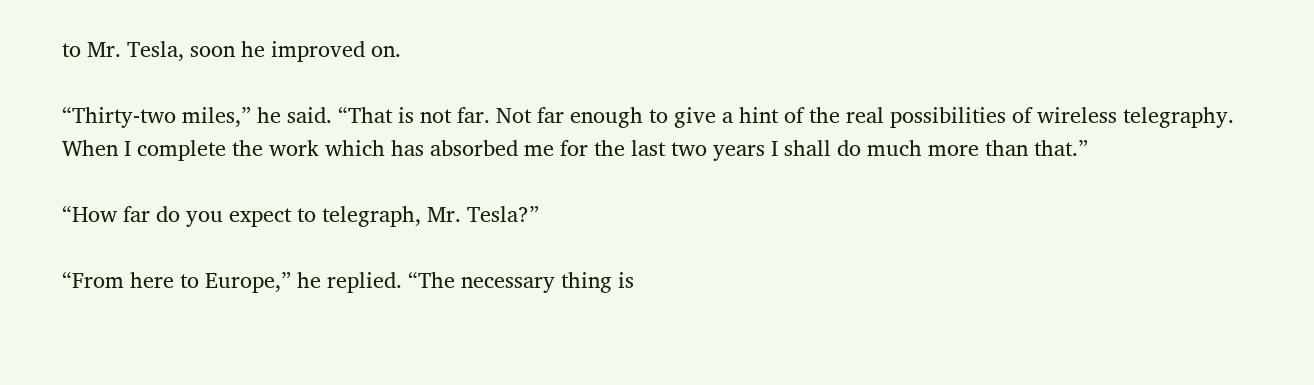to Mr. Tesla, soon he improved on.

“Thirty-two miles,” he said. “That is not far. Not far enough to give a hint of the real possibilities of wireless telegraphy. When I complete the work which has absorbed me for the last two years I shall do much more than that.”

“How far do you expect to telegraph, Mr. Tesla?”

“From here to Europe,” he replied. “The necessary thing is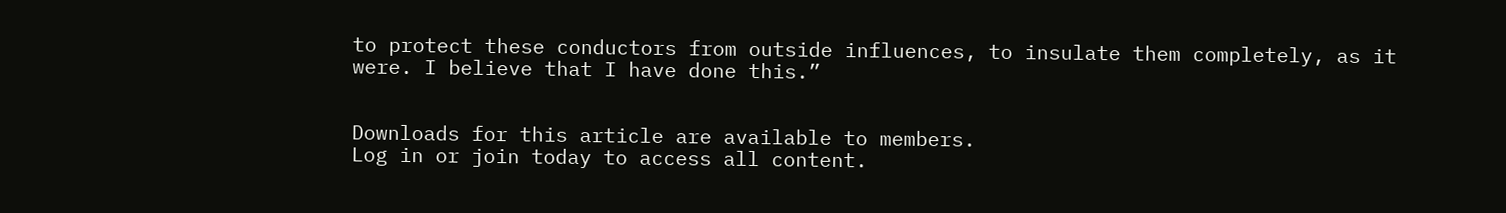to protect these conductors from outside influences, to insulate them completely, as it were. I believe that I have done this.”


Downloads for this article are available to members.
Log in or join today to access all content.